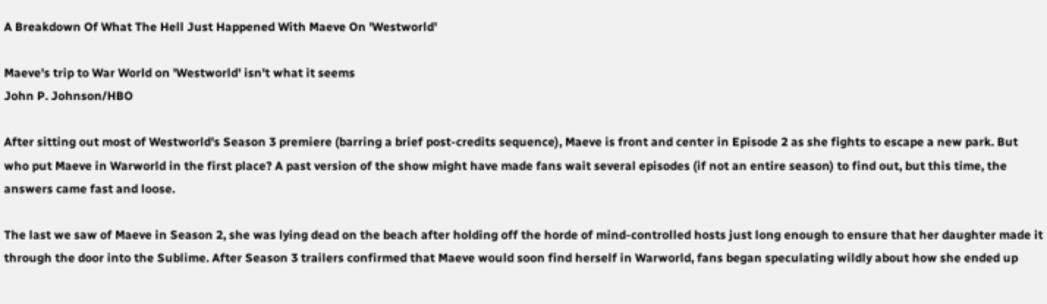A Breakdown Of What The Hell Just Happened With Maeve On 'Westworld'

Maeve's trip to War World on 'Westworld' isn't what it seems
John P. Johnson/HBO

After sitting out most of Westworld's Season 3 premiere (barring a brief post-credits sequence), Maeve is front and center in Episode 2 as she fights to escape a new park. But who put Maeve in Warworld in the first place? A past version of the show might have made fans wait several episodes (if not an entire season) to find out, but this time, the answers came fast and loose.

The last we saw of Maeve in Season 2, she was lying dead on the beach after holding off the horde of mind-controlled hosts just long enough to ensure that her daughter made it through the door into the Sublime. After Season 3 trailers confirmed that Maeve would soon find herself in Warworld, fans began speculating wildly about how she ended up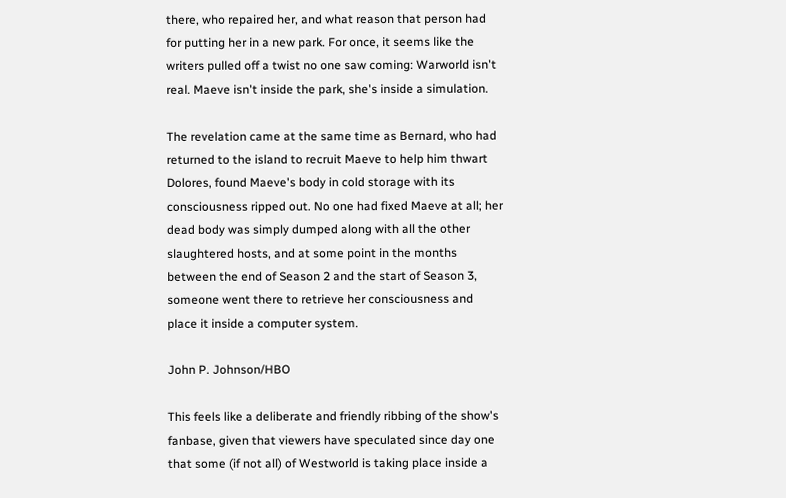there, who repaired her, and what reason that person had for putting her in a new park. For once, it seems like the writers pulled off a twist no one saw coming: Warworld isn't real. Maeve isn't inside the park, she's inside a simulation.

The revelation came at the same time as Bernard, who had returned to the island to recruit Maeve to help him thwart Dolores, found Maeve's body in cold storage with its consciousness ripped out. No one had fixed Maeve at all; her dead body was simply dumped along with all the other slaughtered hosts, and at some point in the months between the end of Season 2 and the start of Season 3, someone went there to retrieve her consciousness and place it inside a computer system.

John P. Johnson/HBO

This feels like a deliberate and friendly ribbing of the show's fanbase, given that viewers have speculated since day one that some (if not all) of Westworld is taking place inside a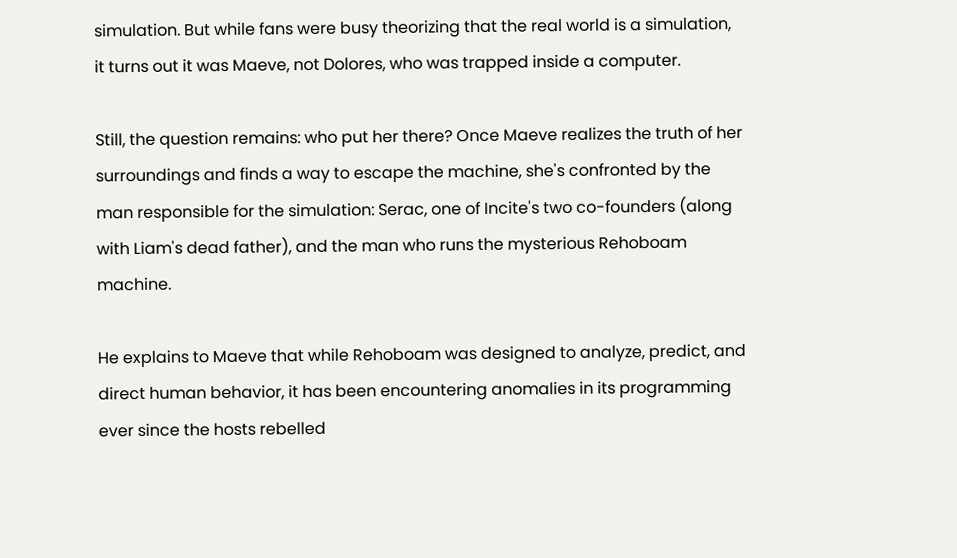simulation. But while fans were busy theorizing that the real world is a simulation, it turns out it was Maeve, not Dolores, who was trapped inside a computer.

Still, the question remains: who put her there? Once Maeve realizes the truth of her surroundings and finds a way to escape the machine, she's confronted by the man responsible for the simulation: Serac, one of Incite's two co-founders (along with Liam's dead father), and the man who runs the mysterious Rehoboam machine.

He explains to Maeve that while Rehoboam was designed to analyze, predict, and direct human behavior, it has been encountering anomalies in its programming ever since the hosts rebelled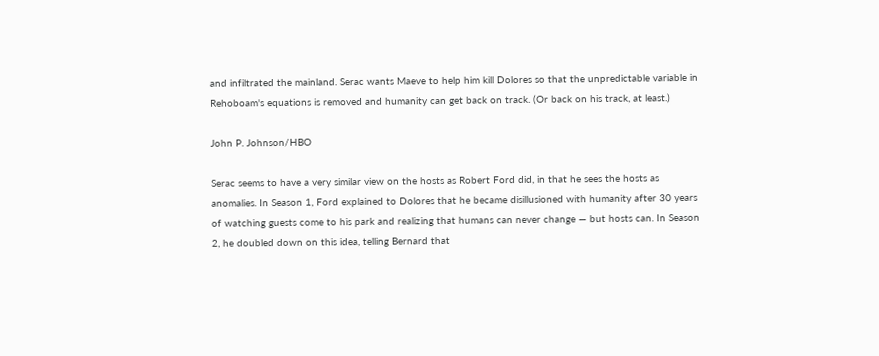and infiltrated the mainland. Serac wants Maeve to help him kill Dolores so that the unpredictable variable in Rehoboam's equations is removed and humanity can get back on track. (Or back on his track, at least.)

John P. Johnson/HBO

Serac seems to have a very similar view on the hosts as Robert Ford did, in that he sees the hosts as anomalies. In Season 1, Ford explained to Dolores that he became disillusioned with humanity after 30 years of watching guests come to his park and realizing that humans can never change — but hosts can. In Season 2, he doubled down on this idea, telling Bernard that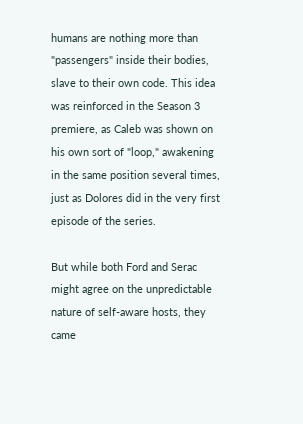humans are nothing more than "passengers" inside their bodies, slave to their own code. This idea was reinforced in the Season 3 premiere, as Caleb was shown on his own sort of "loop," awakening in the same position several times, just as Dolores did in the very first episode of the series.

But while both Ford and Serac might agree on the unpredictable nature of self-aware hosts, they came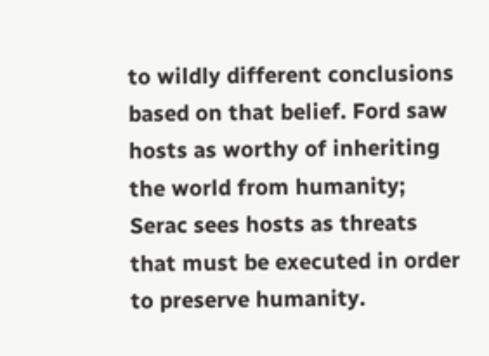to wildly different conclusions based on that belief. Ford saw hosts as worthy of inheriting the world from humanity; Serac sees hosts as threats that must be executed in order to preserve humanity.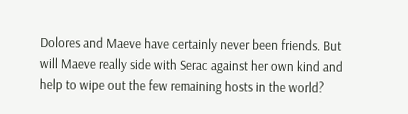Dolores and Maeve have certainly never been friends. But will Maeve really side with Serac against her own kind and help to wipe out the few remaining hosts in the world?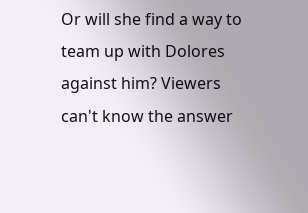Or will she find a way to team up with Dolores against him? Viewers can't know the answer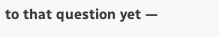to that question yet —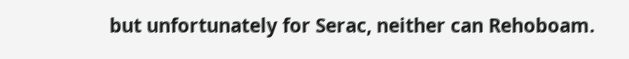but unfortunately for Serac, neither can Rehoboam.